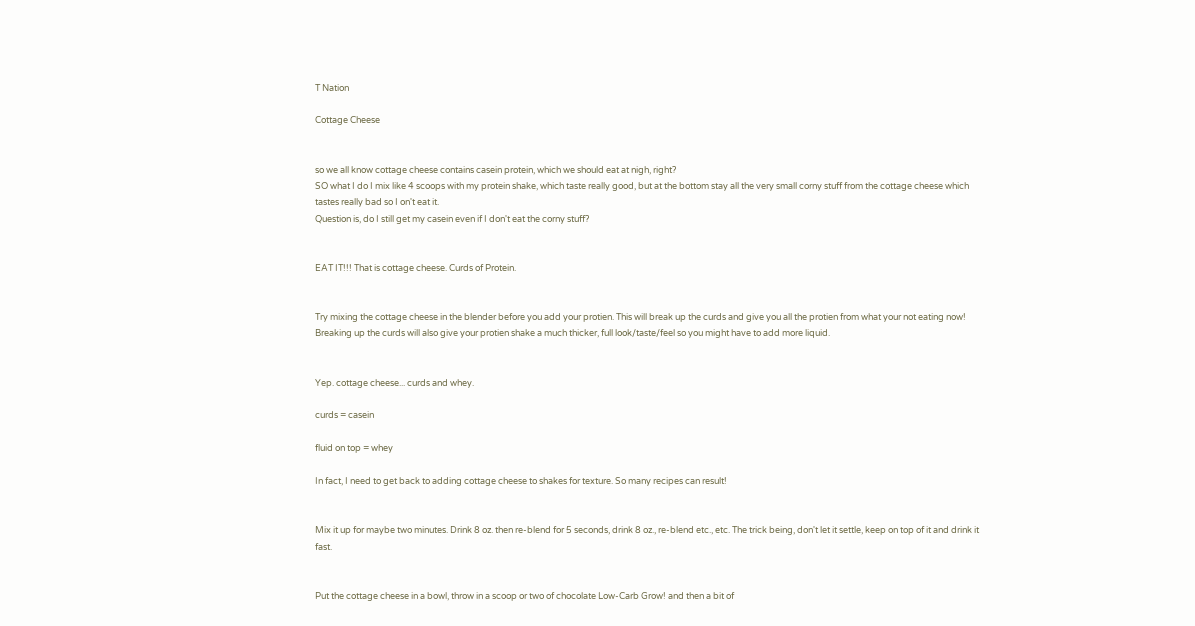T Nation

Cottage Cheese


so we all know cottage cheese contains casein protein, which we should eat at nigh, right?
SO what I do I mix like 4 scoops with my protein shake, which taste really good, but at the bottom stay all the very small corny stuff from the cottage cheese which tastes really bad so I on't eat it.
Question is, do I still get my casein even if I don't eat the corny stuff?


EAT IT!!! That is cottage cheese. Curds of Protein.


Try mixing the cottage cheese in the blender before you add your protien. This will break up the curds and give you all the protien from what your not eating now! Breaking up the curds will also give your protien shake a much thicker, full look/taste/feel so you might have to add more liquid.


Yep. cottage cheese... curds and whey.

curds = casein

fluid on top = whey

In fact, I need to get back to adding cottage cheese to shakes for texture. So many recipes can result!


Mix it up for maybe two minutes. Drink 8 oz. then re-blend for 5 seconds, drink 8 oz., re-blend etc., etc. The trick being, don't let it settle, keep on top of it and drink it fast.


Put the cottage cheese in a bowl, throw in a scoop or two of chocolate Low-Carb Grow! and then a bit of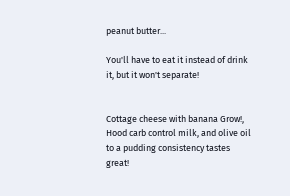peanut butter...

You'll have to eat it instead of drink it, but it won't separate!


Cottage cheese with banana Grow!, Hood carb control milk, and olive oil to a pudding consistency tastes great!